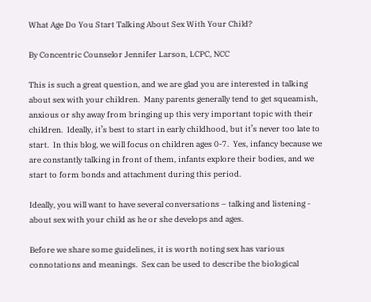What Age Do You Start Talking About Sex With Your Child?

By Concentric Counselor Jennifer Larson, LCPC, NCC

This is such a great question, and we are glad you are interested in talking about sex with your children.  Many parents generally tend to get squeamish, anxious or shy away from bringing up this very important topic with their children.  Ideally, it’s best to start in early childhood, but it’s never too late to start.  In this blog, we will focus on children ages 0-7.  Yes, infancy because we are constantly talking in front of them, infants explore their bodies, and we start to form bonds and attachment during this period.

Ideally, you will want to have several conversations – talking and listening - about sex with your child as he or she develops and ages.

Before we share some guidelines, it is worth noting sex has various connotations and meanings.  Sex can be used to describe the biological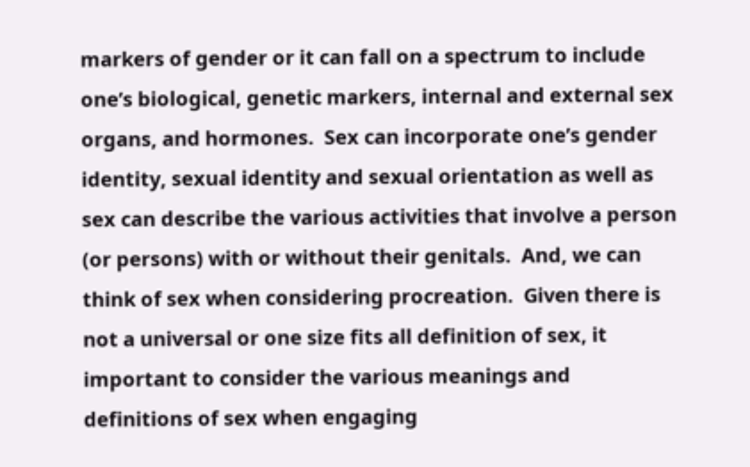markers of gender or it can fall on a spectrum to include one’s biological, genetic markers, internal and external sex organs, and hormones.  Sex can incorporate one’s gender identity, sexual identity and sexual orientation as well as sex can describe the various activities that involve a person (or persons) with or without their genitals.  And, we can think of sex when considering procreation.  Given there is not a universal or one size fits all definition of sex, it important to consider the various meanings and definitions of sex when engaging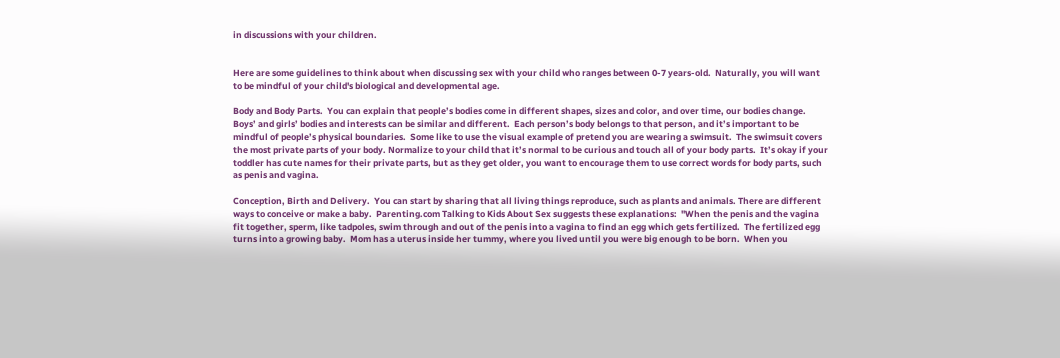in discussions with your children.


Here are some guidelines to think about when discussing sex with your child who ranges between 0-7 years-old.  Naturally, you will want to be mindful of your child's biological and developmental age.

Body and Body Parts.  You can explain that people’s bodies come in different shapes, sizes and color, and over time, our bodies change.  Boys’ and girls’ bodies and interests can be similar and different.  Each person’s body belongs to that person, and it’s important to be mindful of people’s physical boundaries.  Some like to use the visual example of pretend you are wearing a swimsuit.  The swimsuit covers the most private parts of your body. Normalize to your child that it’s normal to be curious and touch all of your body parts.  It’s okay if your toddler has cute names for their private parts, but as they get older, you want to encourage them to use correct words for body parts, such as penis and vagina.

Conception, Birth and Delivery.  You can start by sharing that all living things reproduce, such as plants and animals. There are different ways to conceive or make a baby.  Parenting.com Talking to Kids About Sex suggests these explanations:  "When the penis and the vagina fit together, sperm, like tadpoles, swim through and out of the penis into a vagina to find an egg which gets fertilized.  The fertilized egg turns into a growing baby.  Mom has a uterus inside her tummy, where you lived until you were big enough to be born.  When you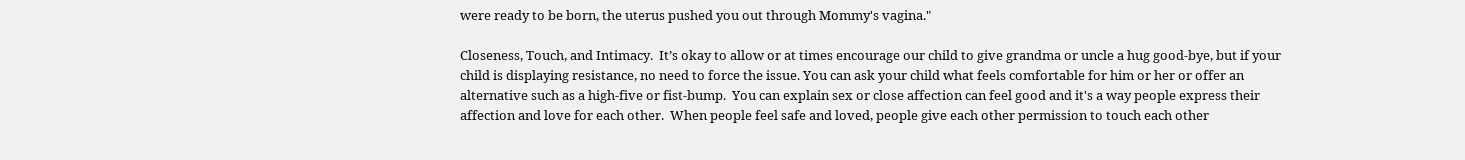were ready to be born, the uterus pushed you out through Mommy's vagina."

Closeness, Touch, and Intimacy.  It’s okay to allow or at times encourage our child to give grandma or uncle a hug good-bye, but if your child is displaying resistance, no need to force the issue. You can ask your child what feels comfortable for him or her or offer an alternative such as a high-five or fist-bump.  You can explain sex or close affection can feel good and it's a way people express their affection and love for each other.  When people feel safe and loved, people give each other permission to touch each other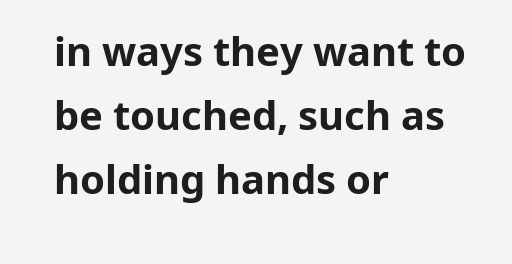in ways they want to be touched, such as holding hands or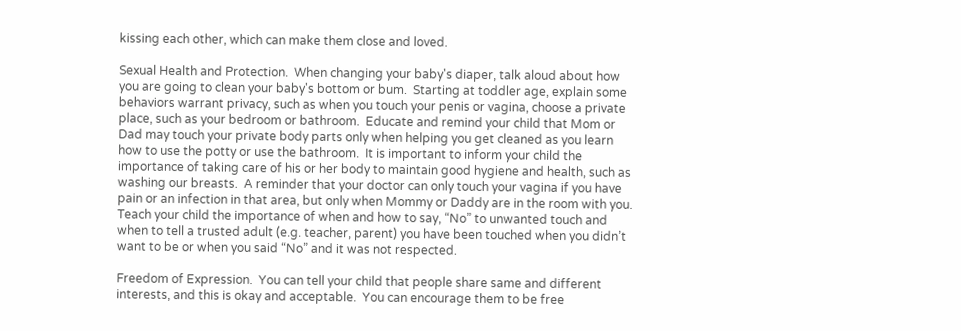kissing each other, which can make them close and loved.

Sexual Health and Protection.  When changing your baby's diaper, talk aloud about how you are going to clean your baby's bottom or bum.  Starting at toddler age, explain some behaviors warrant privacy, such as when you touch your penis or vagina, choose a private place, such as your bedroom or bathroom.  Educate and remind your child that Mom or Dad may touch your private body parts only when helping you get cleaned as you learn how to use the potty or use the bathroom.  It is important to inform your child the importance of taking care of his or her body to maintain good hygiene and health, such as washing our breasts.  A reminder that your doctor can only touch your vagina if you have pain or an infection in that area, but only when Mommy or Daddy are in the room with you.  Teach your child the importance of when and how to say, “No” to unwanted touch and when to tell a trusted adult (e.g. teacher, parent) you have been touched when you didn’t want to be or when you said “No” and it was not respected.

Freedom of Expression.  You can tell your child that people share same and different interests, and this is okay and acceptable.  You can encourage them to be free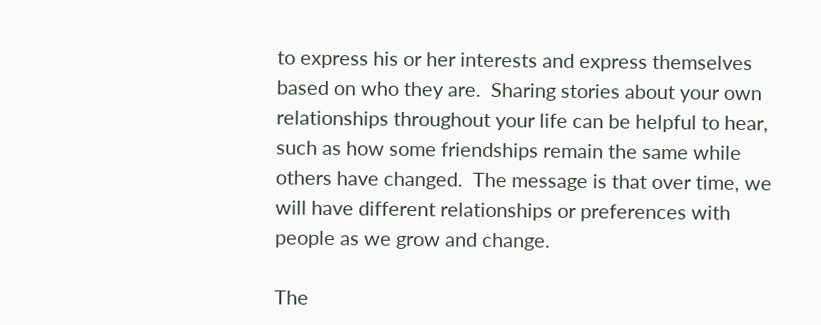to express his or her interests and express themselves based on who they are.  Sharing stories about your own relationships throughout your life can be helpful to hear, such as how some friendships remain the same while others have changed.  The message is that over time, we will have different relationships or preferences with people as we grow and change.

The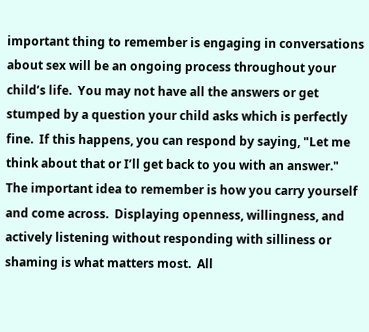important thing to remember is engaging in conversations about sex will be an ongoing process throughout your child’s life.  You may not have all the answers or get stumped by a question your child asks which is perfectly fine.  If this happens, you can respond by saying, "Let me think about that or I’ll get back to you with an answer." The important idea to remember is how you carry yourself and come across.  Displaying openness, willingness, and actively listening without responding with silliness or shaming is what matters most.  All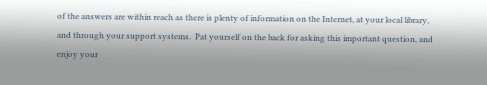of the answers are within reach as there is plenty of information on the Internet, at your local library, and through your support systems.  Pat yourself on the back for asking this important question, and enjoy your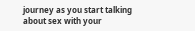journey as you start talking about sex with your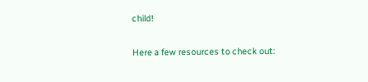child!

Here a few resources to check out: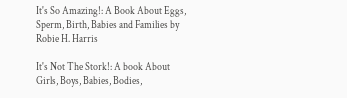It's So Amazing!: A Book About Eggs, Sperm, Birth, Babies and Families by Robie H. Harris

It's Not The Stork!: A book About Girls, Boys, Babies, Bodies,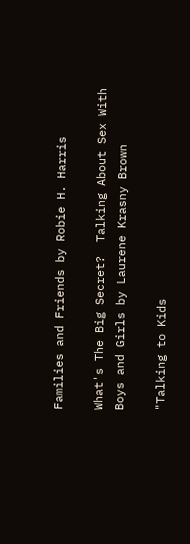Families and Friends by Robie H. Harris

What's The Big Secret?  Talking About Sex With Boys and Girls by Laurene Krasny Brown

"Talking to Kids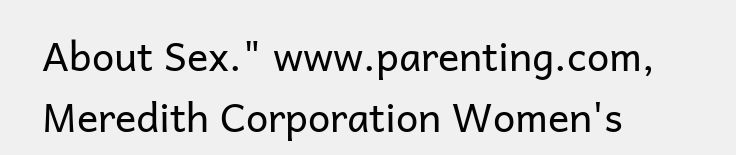About Sex." www.parenting.com,  Meredith Corporation Women's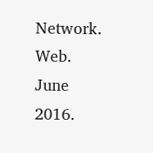Network. Web.  June 2016.